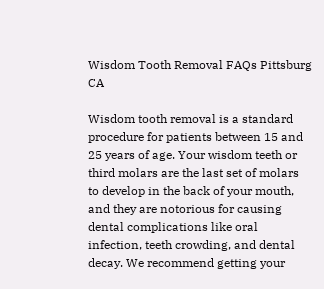Wisdom Tooth Removal FAQs Pittsburg CA

Wisdom tooth removal is a standard procedure for patients between 15 and 25 years of age. Your wisdom teeth or third molars are the last set of molars to develop in the back of your mouth, and they are notorious for causing dental complications like oral infection, teeth crowding, and dental decay. We recommend getting your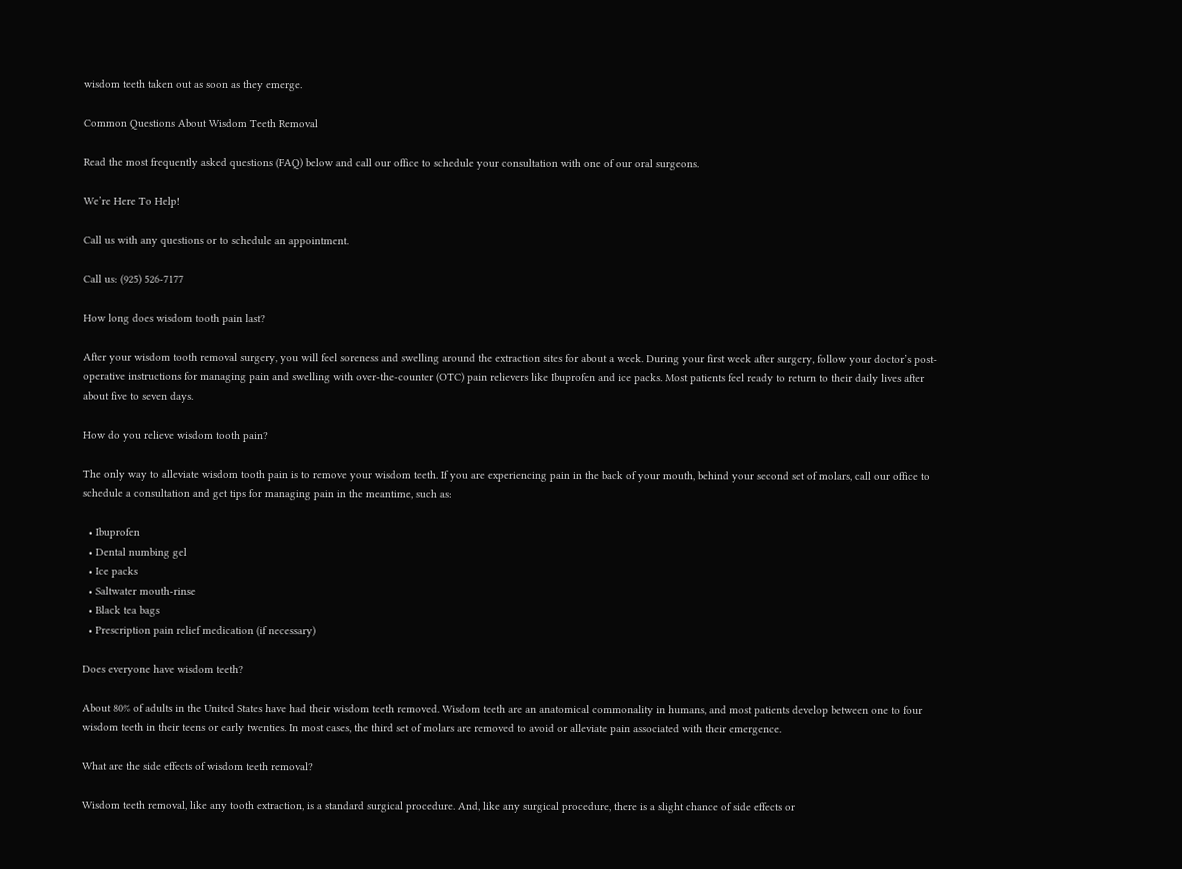wisdom teeth taken out as soon as they emerge.

Common Questions About Wisdom Teeth Removal

Read the most frequently asked questions (FAQ) below and call our office to schedule your consultation with one of our oral surgeons.

We’re Here To Help!

Call us with any questions or to schedule an appointment.

Call us: (925) 526-7177

How long does wisdom tooth pain last?

After your wisdom tooth removal surgery, you will feel soreness and swelling around the extraction sites for about a week. During your first week after surgery, follow your doctor’s post-operative instructions for managing pain and swelling with over-the-counter (OTC) pain relievers like Ibuprofen and ice packs. Most patients feel ready to return to their daily lives after about five to seven days.

How do you relieve wisdom tooth pain?

The only way to alleviate wisdom tooth pain is to remove your wisdom teeth. If you are experiencing pain in the back of your mouth, behind your second set of molars, call our office to schedule a consultation and get tips for managing pain in the meantime, such as:

  • Ibuprofen
  • Dental numbing gel
  • Ice packs
  • Saltwater mouth-rinse
  • Black tea bags
  • Prescription pain relief medication (if necessary)

Does everyone have wisdom teeth?

About 80% of adults in the United States have had their wisdom teeth removed. Wisdom teeth are an anatomical commonality in humans, and most patients develop between one to four wisdom teeth in their teens or early twenties. In most cases, the third set of molars are removed to avoid or alleviate pain associated with their emergence.

What are the side effects of wisdom teeth removal?

Wisdom teeth removal, like any tooth extraction, is a standard surgical procedure. And, like any surgical procedure, there is a slight chance of side effects or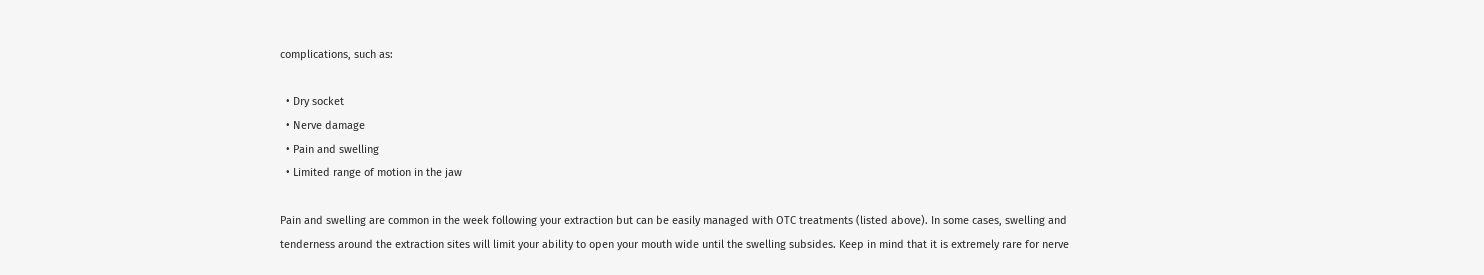complications, such as:

  • Dry socket
  • Nerve damage
  • Pain and swelling
  • Limited range of motion in the jaw

Pain and swelling are common in the week following your extraction but can be easily managed with OTC treatments (listed above). In some cases, swelling and tenderness around the extraction sites will limit your ability to open your mouth wide until the swelling subsides. Keep in mind that it is extremely rare for nerve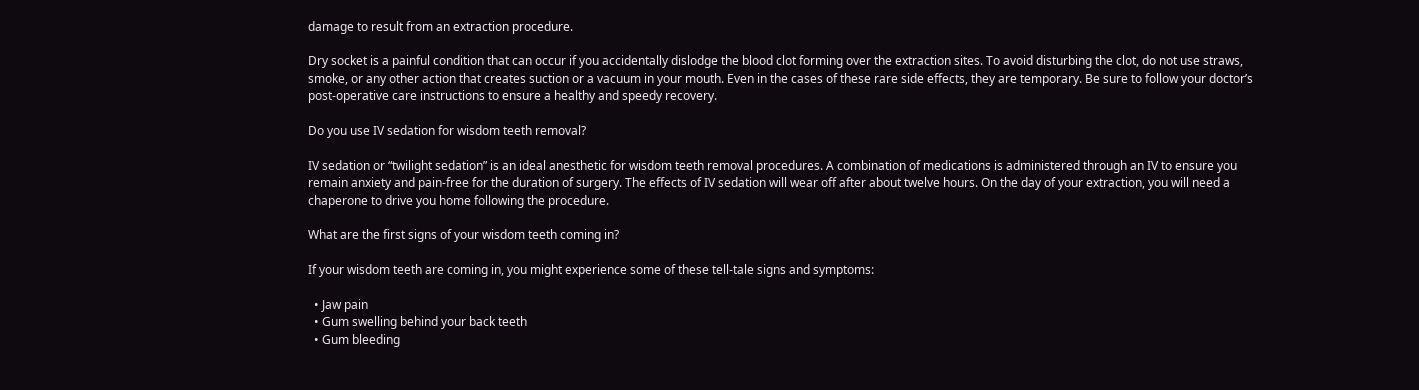damage to result from an extraction procedure.

Dry socket is a painful condition that can occur if you accidentally dislodge the blood clot forming over the extraction sites. To avoid disturbing the clot, do not use straws, smoke, or any other action that creates suction or a vacuum in your mouth. Even in the cases of these rare side effects, they are temporary. Be sure to follow your doctor’s post-operative care instructions to ensure a healthy and speedy recovery.

Do you use IV sedation for wisdom teeth removal?

IV sedation or “twilight sedation” is an ideal anesthetic for wisdom teeth removal procedures. A combination of medications is administered through an IV to ensure you remain anxiety and pain-free for the duration of surgery. The effects of IV sedation will wear off after about twelve hours. On the day of your extraction, you will need a chaperone to drive you home following the procedure.

What are the first signs of your wisdom teeth coming in?

If your wisdom teeth are coming in, you might experience some of these tell-tale signs and symptoms:

  • Jaw pain
  • Gum swelling behind your back teeth
  • Gum bleeding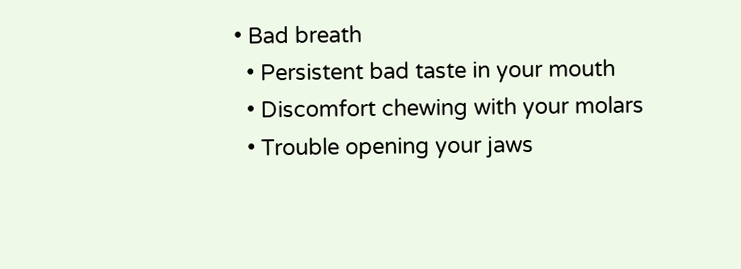• Bad breath
  • Persistent bad taste in your mouth
  • Discomfort chewing with your molars
  • Trouble opening your jaws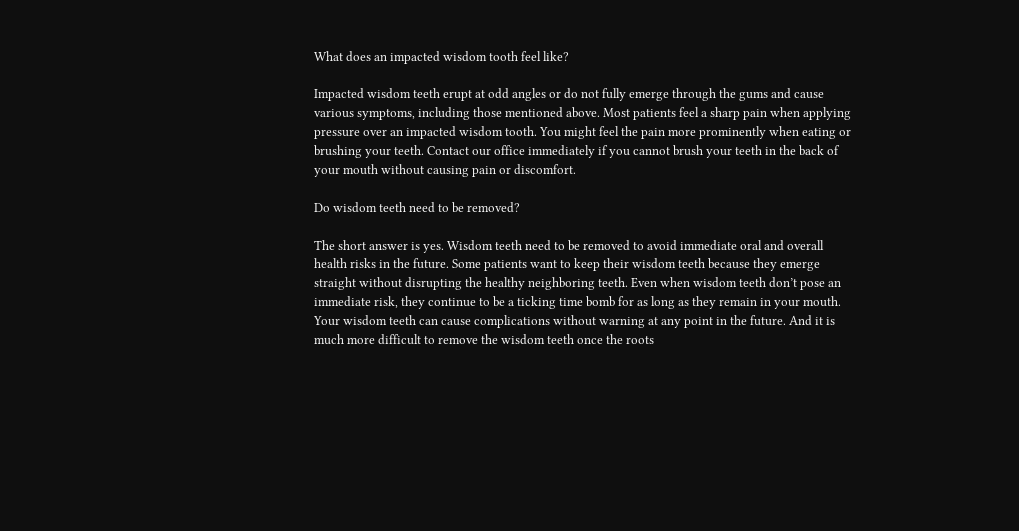What does an impacted wisdom tooth feel like?

Impacted wisdom teeth erupt at odd angles or do not fully emerge through the gums and cause various symptoms, including those mentioned above. Most patients feel a sharp pain when applying pressure over an impacted wisdom tooth. You might feel the pain more prominently when eating or brushing your teeth. Contact our office immediately if you cannot brush your teeth in the back of your mouth without causing pain or discomfort.

Do wisdom teeth need to be removed?

The short answer is yes. Wisdom teeth need to be removed to avoid immediate oral and overall health risks in the future. Some patients want to keep their wisdom teeth because they emerge straight without disrupting the healthy neighboring teeth. Even when wisdom teeth don’t pose an immediate risk, they continue to be a ticking time bomb for as long as they remain in your mouth. Your wisdom teeth can cause complications without warning at any point in the future. And it is much more difficult to remove the wisdom teeth once the roots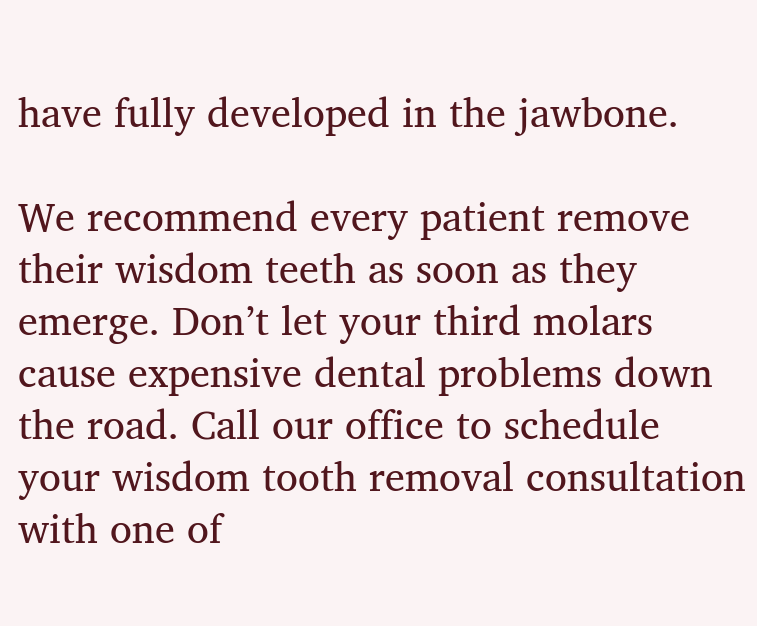have fully developed in the jawbone.

We recommend every patient remove their wisdom teeth as soon as they emerge. Don’t let your third molars cause expensive dental problems down the road. Call our office to schedule your wisdom tooth removal consultation with one of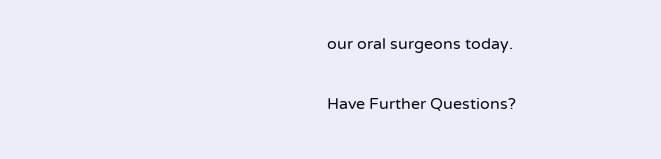our oral surgeons today.

Have Further Questions?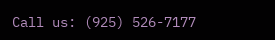Call us: (925) 526-7177